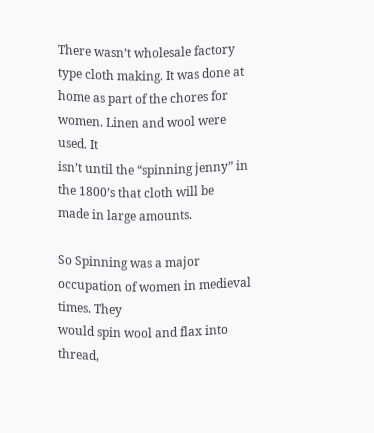There wasn’t wholesale factory type cloth making. It was done at
home as part of the chores for women. Linen and wool were used. It
isn’t until the “spinning jenny” in the 1800’s that cloth will be
made in large amounts.

So Spinning was a major occupation of women in medieval times. They
would spin wool and flax into thread,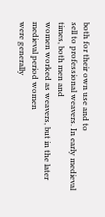both for their own use and to
sell to professional weavers. In early medieval times, both men and
women worked as weavers, but in the later medieval period women
were generally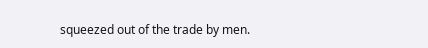squeezed out of the trade by men.